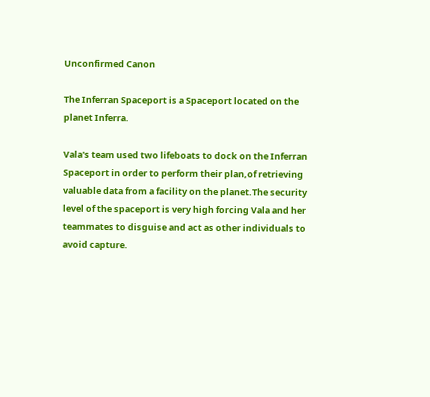Unconfirmed Canon

The Inferran Spaceport is a Spaceport located on the planet Inferra.

Vala's team used two lifeboats to dock on the Inferran Spaceport in order to perform their plan,of retrieving valuable data from a facility on the planet.The security level of the spaceport is very high forcing Vala and her teammates to disguise and act as other individuals to avoid capture.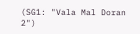(SG1: "Vala Mal Doran 2")